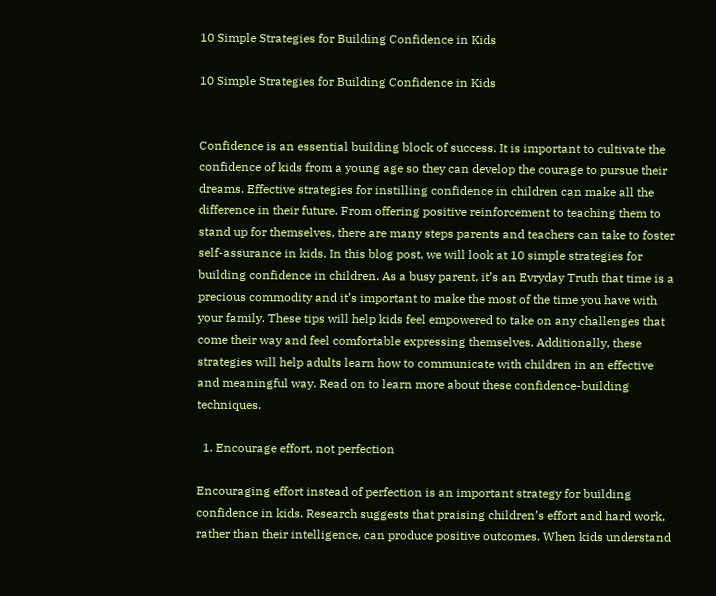10 Simple Strategies for Building Confidence in Kids

10 Simple Strategies for Building Confidence in Kids


Confidence is an essential building block of success. It is important to cultivate the confidence of kids from a young age so they can develop the courage to pursue their dreams. Effective strategies for instilling confidence in children can make all the difference in their future. From offering positive reinforcement to teaching them to stand up for themselves, there are many steps parents and teachers can take to foster self-assurance in kids. In this blog post, we will look at 10 simple strategies for building confidence in children. As a busy parent, it’s an Evryday Truth that time is a precious commodity and it’s important to make the most of the time you have with your family. These tips will help kids feel empowered to take on any challenges that come their way and feel comfortable expressing themselves. Additionally, these strategies will help adults learn how to communicate with children in an effective and meaningful way. Read on to learn more about these confidence-building techniques.

  1. Encourage effort, not perfection

Encouraging effort instead of perfection is an important strategy for building confidence in kids. Research suggests that praising children’s effort and hard work, rather than their intelligence, can produce positive outcomes. When kids understand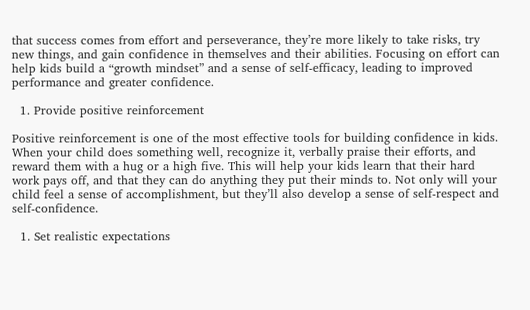that success comes from effort and perseverance, they’re more likely to take risks, try new things, and gain confidence in themselves and their abilities. Focusing on effort can help kids build a “growth mindset” and a sense of self-efficacy, leading to improved performance and greater confidence.

  1. Provide positive reinforcement

Positive reinforcement is one of the most effective tools for building confidence in kids. When your child does something well, recognize it, verbally praise their efforts, and reward them with a hug or a high five. This will help your kids learn that their hard work pays off, and that they can do anything they put their minds to. Not only will your child feel a sense of accomplishment, but they’ll also develop a sense of self-respect and self-confidence.

  1. Set realistic expectations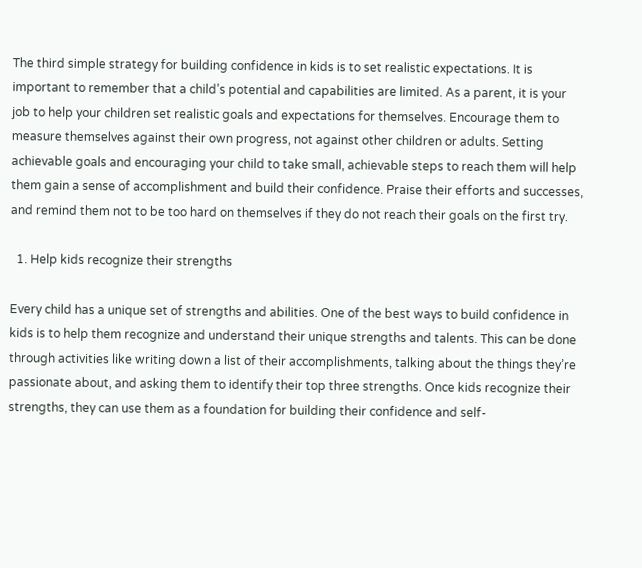The third simple strategy for building confidence in kids is to set realistic expectations. It is important to remember that a child’s potential and capabilities are limited. As a parent, it is your job to help your children set realistic goals and expectations for themselves. Encourage them to measure themselves against their own progress, not against other children or adults. Setting achievable goals and encouraging your child to take small, achievable steps to reach them will help them gain a sense of accomplishment and build their confidence. Praise their efforts and successes, and remind them not to be too hard on themselves if they do not reach their goals on the first try.

  1. Help kids recognize their strengths

Every child has a unique set of strengths and abilities. One of the best ways to build confidence in kids is to help them recognize and understand their unique strengths and talents. This can be done through activities like writing down a list of their accomplishments, talking about the things they’re passionate about, and asking them to identify their top three strengths. Once kids recognize their strengths, they can use them as a foundation for building their confidence and self-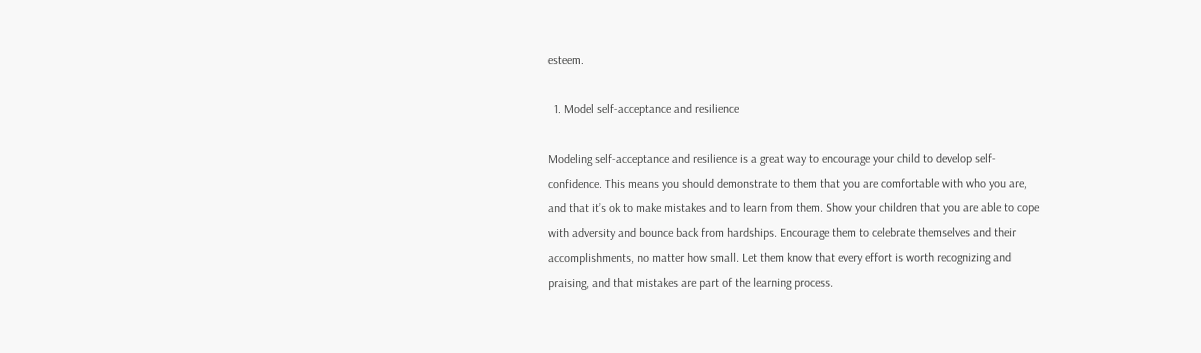esteem.

  1. Model self-acceptance and resilience

Modeling self-acceptance and resilience is a great way to encourage your child to develop self-confidence. This means you should demonstrate to them that you are comfortable with who you are, and that it’s ok to make mistakes and to learn from them. Show your children that you are able to cope with adversity and bounce back from hardships. Encourage them to celebrate themselves and their accomplishments, no matter how small. Let them know that every effort is worth recognizing and praising, and that mistakes are part of the learning process.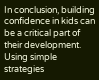In conclusion, building confidence in kids can be a critical part of their development. Using simple strategies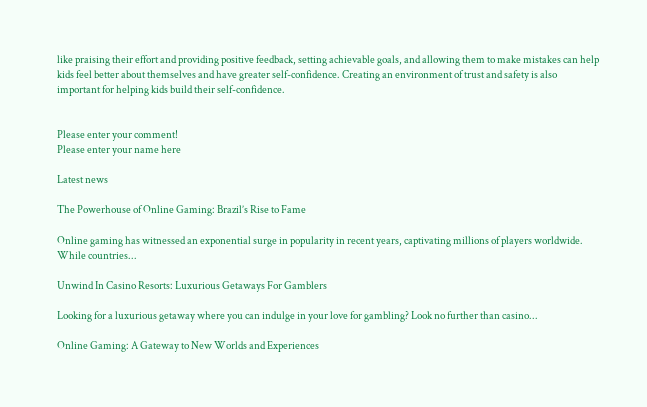like praising their effort and providing positive feedback, setting achievable goals, and allowing them to make mistakes can help kids feel better about themselves and have greater self-confidence. Creating an environment of trust and safety is also important for helping kids build their self-confidence.


Please enter your comment!
Please enter your name here

Latest news

The Powerhouse of Online Gaming: Brazil’s Rise to Fame

Online gaming has witnessed an exponential surge in popularity in recent years, captivating millions of players worldwide. While countries...

Unwind In Casino Resorts: Luxurious Getaways For Gamblers

Looking for a luxurious getaway where you can indulge in your love for gambling? Look no further than casino...

Online Gaming: A Gateway to New Worlds and Experiences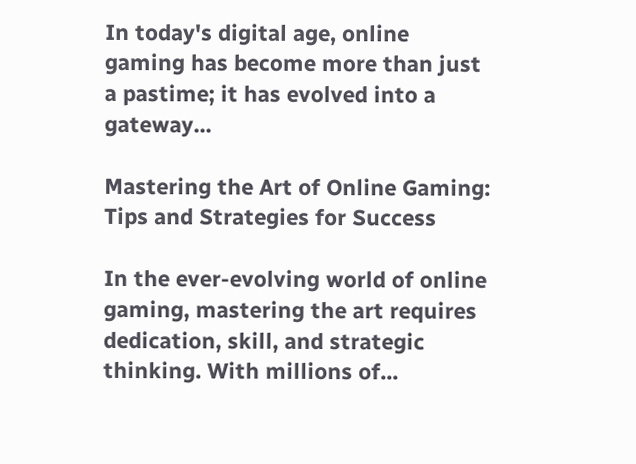In today's digital age, online gaming has become more than just a pastime; it has evolved into a gateway...

Mastering the Art of Online Gaming: Tips and Strategies for Success

In the ever-evolving world of online gaming, mastering the art requires dedication, skill, and strategic thinking. With millions of...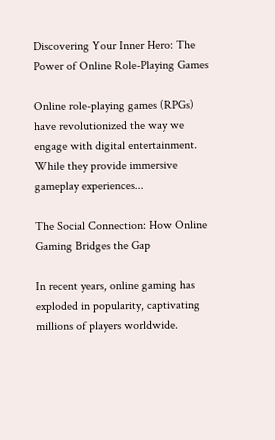Discovering Your Inner Hero: The Power of Online Role-Playing Games

Online role-playing games (RPGs) have revolutionized the way we engage with digital entertainment. While they provide immersive gameplay experiences...

The Social Connection: How Online Gaming Bridges the Gap

In recent years, online gaming has exploded in popularity, captivating millions of players worldwide.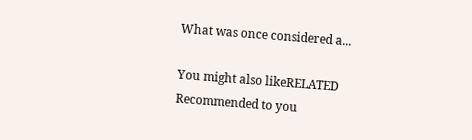What was once considered a...

You might also likeRELATED
Recommended to you